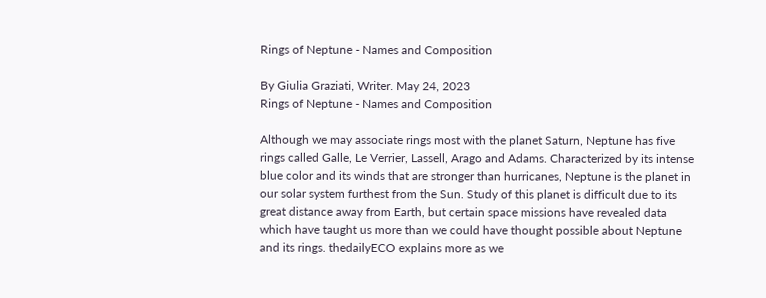Rings of Neptune - Names and Composition

By Giulia Graziati, Writer. May 24, 2023
Rings of Neptune - Names and Composition

Although we may associate rings most with the planet Saturn, Neptune has five rings called Galle, Le Verrier, Lassell, Arago and Adams. Characterized by its intense blue color and its winds that are stronger than hurricanes, Neptune is the planet in our solar system furthest from the Sun. Study of this planet is difficult due to its great distance away from Earth, but certain space missions have revealed data which have taught us more than we could have thought possible about Neptune and its rings. thedailyECO explains more as we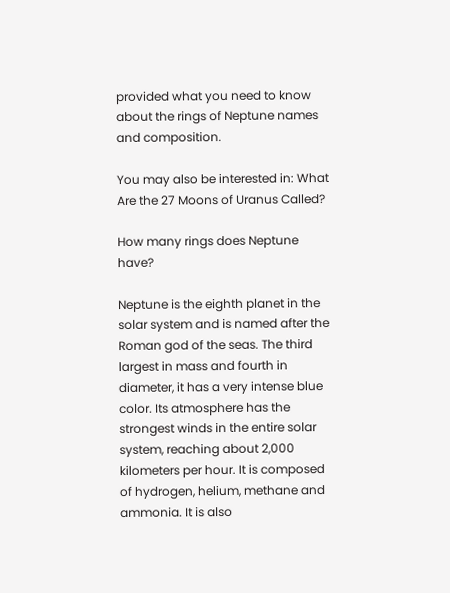provided what you need to know about the rings of Neptune names and composition.

You may also be interested in: What Are the 27 Moons of Uranus Called?

How many rings does Neptune have?

Neptune is the eighth planet in the solar system and is named after the Roman god of the seas. The third largest in mass and fourth in diameter, it has a very intense blue color. Its atmosphere has the strongest winds in the entire solar system, reaching about 2,000 kilometers per hour. It is composed of hydrogen, helium, methane and ammonia. It is also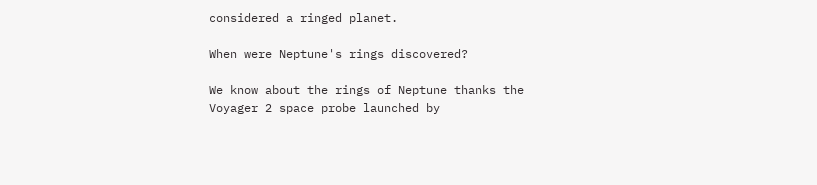considered a ringed planet.

When were Neptune's rings discovered?

We know about the rings of Neptune thanks the Voyager 2 space probe launched by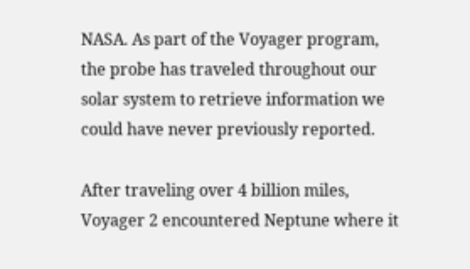NASA. As part of the Voyager program, the probe has traveled throughout our solar system to retrieve information we could have never previously reported.

After traveling over 4 billion miles, Voyager 2 encountered Neptune where it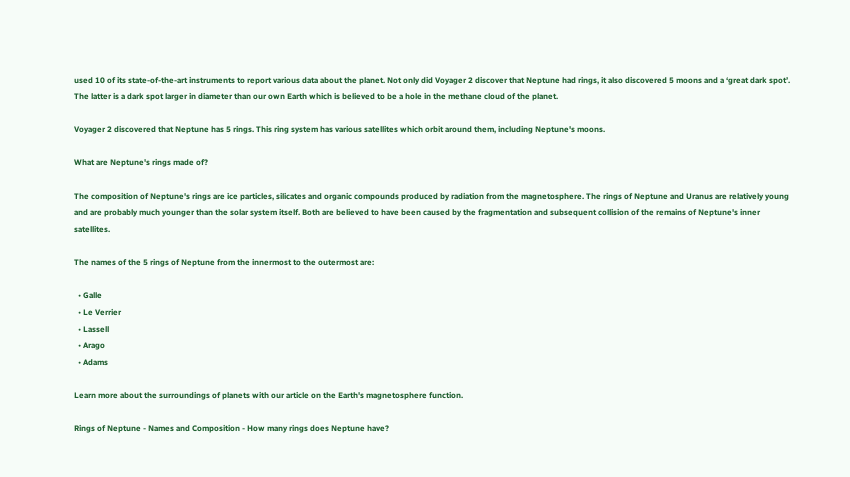used 10 of its state-of-the-art instruments to report various data about the planet. Not only did Voyager 2 discover that Neptune had rings, it also discovered 5 moons and a ‘great dark spot’. The latter is a dark spot larger in diameter than our own Earth which is believed to be a hole in the methane cloud of the planet.

Voyager 2 discovered that Neptune has 5 rings. This ring system has various satellites which orbit around them, including Neptune's moons.

What are Neptune's rings made of?

The composition of Neptune's rings are ice particles, silicates and organic compounds produced by radiation from the magnetosphere. The rings of Neptune and Uranus are relatively young and are probably much younger than the solar system itself. Both are believed to have been caused by the fragmentation and subsequent collision of the remains of Neptune's inner satellites.

The names of the 5 rings of Neptune from the innermost to the outermost are:

  • Galle
  • Le Verrier
  • Lassell
  • Arago
  • Adams

Learn more about the surroundings of planets with our article on the Earth's magnetosphere function.

Rings of Neptune - Names and Composition - How many rings does Neptune have?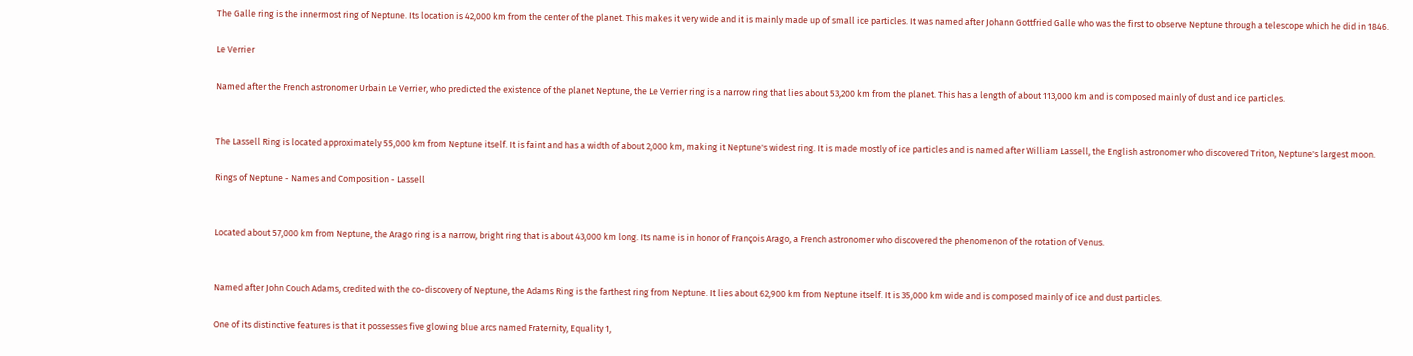The Galle ring is the innermost ring of Neptune. Its location is 42,000 km from the center of the planet. This makes it very wide and it is mainly made up of small ice particles. It was named after Johann Gottfried Galle who was the first to observe Neptune through a telescope which he did in 1846.

Le Verrier

Named after the French astronomer Urbain Le Verrier, who predicted the existence of the planet Neptune, the Le Verrier ring is a narrow ring that lies about 53,200 km from the planet. This has a length of about 113,000 km and is composed mainly of dust and ice particles.


The Lassell Ring is located approximately 55,000 km from Neptune itself. It is faint and has a width of about 2,000 km, making it Neptune's widest ring. It is made mostly of ice particles and is named after William Lassell, the English astronomer who discovered Triton, Neptune's largest moon.

Rings of Neptune - Names and Composition - Lassell


Located about 57,000 km from Neptune, the Arago ring is a narrow, bright ring that is about 43,000 km long. Its name is in honor of François Arago, a French astronomer who discovered the phenomenon of the rotation of Venus.


Named after John Couch Adams, credited with the co-discovery of Neptune, the Adams Ring is the farthest ring from Neptune. It lies about 62,900 km from Neptune itself. It is 35,000 km wide and is composed mainly of ice and dust particles.

One of its distinctive features is that it possesses five glowing blue arcs named Fraternity, Equality 1,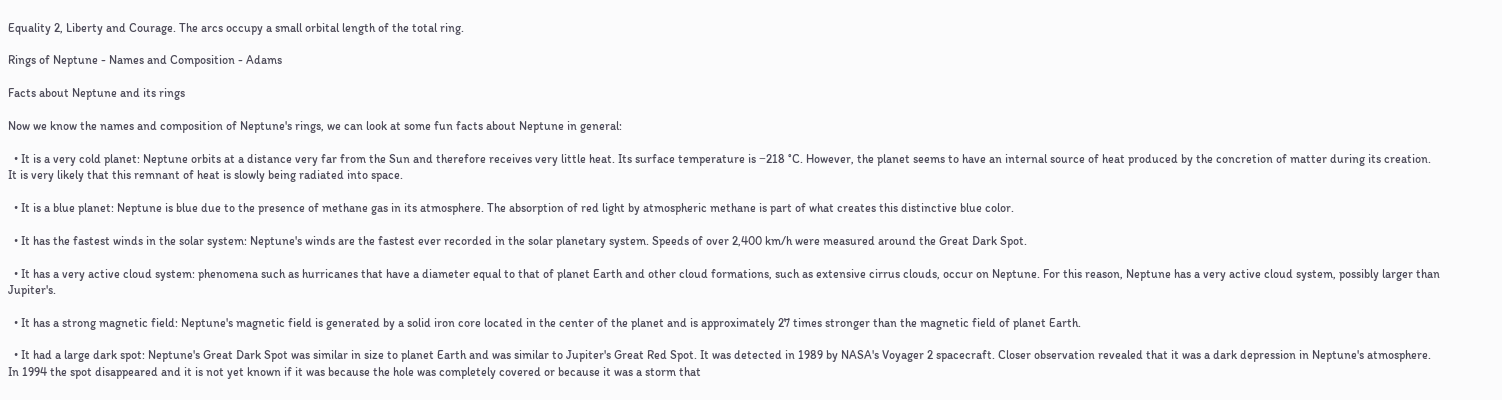Equality 2, Liberty and Courage. The arcs occupy a small orbital length of the total ring.

Rings of Neptune - Names and Composition - Adams

Facts about Neptune and its rings

Now we know the names and composition of Neptune's rings, we can look at some fun facts about Neptune in general:

  • It is a very cold planet: Neptune orbits at a distance very far from the Sun and therefore receives very little heat. Its surface temperature is −218 °C. However, the planet seems to have an internal source of heat produced by the concretion of matter during its creation. It is very likely that this remnant of heat is slowly being radiated into space.

  • It is a blue planet: Neptune is blue due to the presence of methane gas in its atmosphere. The absorption of red light by atmospheric methane is part of what creates this distinctive blue color.

  • It has the fastest winds in the solar system: Neptune's winds are the fastest ever recorded in the solar planetary system. Speeds of over 2,400 km/h were measured around the Great Dark Spot.

  • It has a very active cloud system: phenomena such as hurricanes that have a diameter equal to that of planet Earth and other cloud formations, such as extensive cirrus clouds, occur on Neptune. For this reason, Neptune has a very active cloud system, possibly larger than Jupiter's.

  • It has a strong magnetic field: Neptune's magnetic field is generated by a solid iron core located in the center of the planet and is approximately 27 times stronger than the magnetic field of planet Earth.

  • It had a large dark spot: Neptune's Great Dark Spot was similar in size to planet Earth and was similar to Jupiter's Great Red Spot. It was detected in 1989 by NASA's Voyager 2 spacecraft. Closer observation revealed that it was a dark depression in Neptune's atmosphere. In 1994 the spot disappeared and it is not yet known if it was because the hole was completely covered or because it was a storm that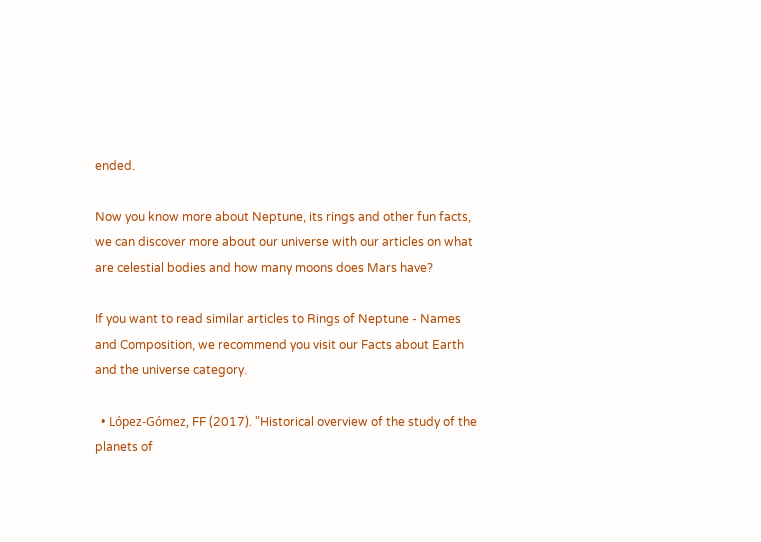ended.

Now you know more about Neptune, its rings and other fun facts, we can discover more about our universe with our articles on what are celestial bodies and how many moons does Mars have?

If you want to read similar articles to Rings of Neptune - Names and Composition, we recommend you visit our Facts about Earth and the universe category.

  • López-Gómez, FF (2017). "Historical overview of the study of the planets of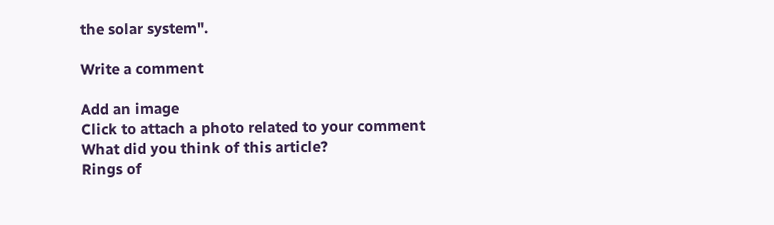the solar system".

Write a comment

Add an image
Click to attach a photo related to your comment
What did you think of this article?
Rings of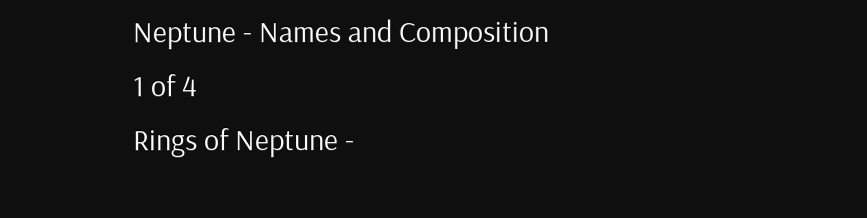Neptune - Names and Composition
1 of 4
Rings of Neptune -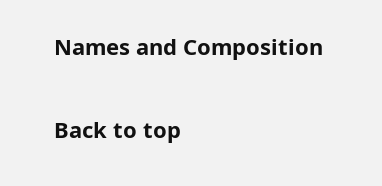Names and Composition

Back to top